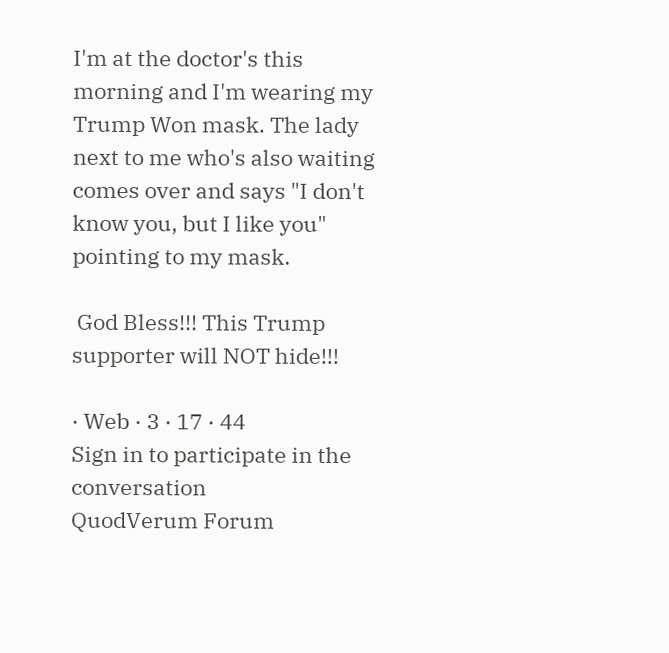I'm at the doctor's this morning and I'm wearing my Trump Won mask. The lady next to me who's also waiting comes over and says "I don't know you, but I like you" pointing to my mask.

 God Bless!!! This Trump supporter will NOT hide!!!

· Web · 3 · 17 · 44
Sign in to participate in the conversation
QuodVerum Forum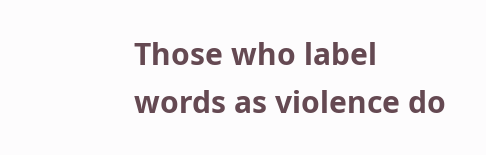Those who label words as violence do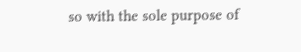so with the sole purpose of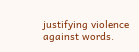justifying violence against words.